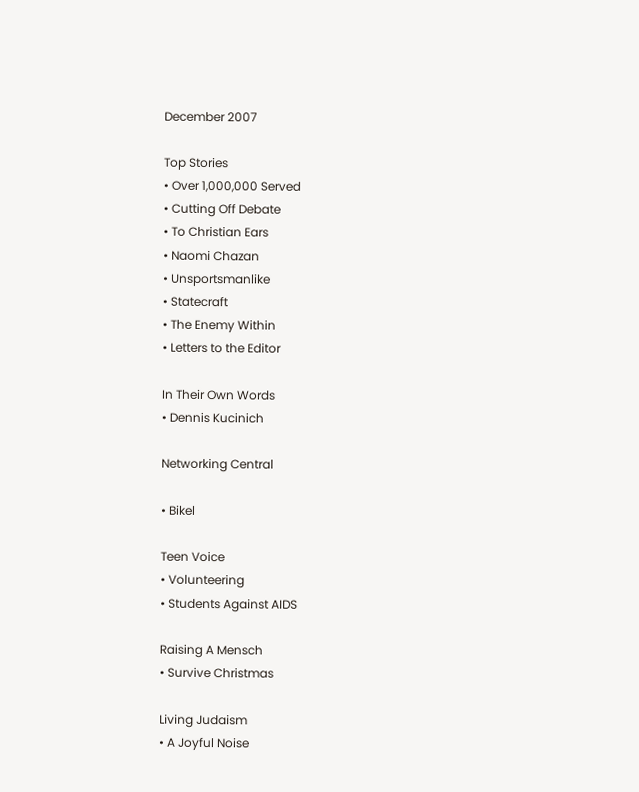December 2007

Top Stories
• Over 1,000,000 Served
• Cutting Off Debate
• To Christian Ears
• Naomi Chazan
• Unsportsmanlike
• Statecraft
• The Enemy Within
• Letters to the Editor

In Their Own Words
• Dennis Kucinich

Networking Central

• Bikel

Teen Voice
• Volunteering
• Students Against AIDS

Raising A Mensch
• Survive Christmas

Living Judaism
• A Joyful Noise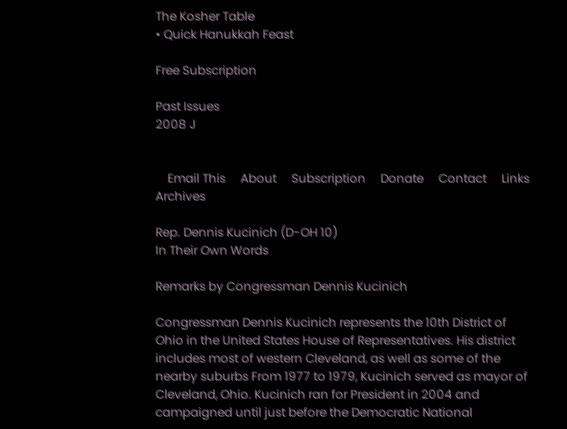The Kosher Table
• Quick Hanukkah Feast

Free Subscription

Past Issues
2008 J


    Email This     About     Subscription     Donate     Contact     Links     Archives

Rep. Dennis Kucinich (D-OH 10)
In Their Own Words

Remarks by Congressman Dennis Kucinich

Congressman Dennis Kucinich represents the 10th District of Ohio in the United States House of Representatives. His district includes most of western Cleveland, as well as some of the nearby suburbs From 1977 to 1979, Kucinich served as mayor of Cleveland, Ohio. Kucinich ran for President in 2004 and campaigned until just before the Democratic National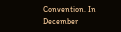Convention. In December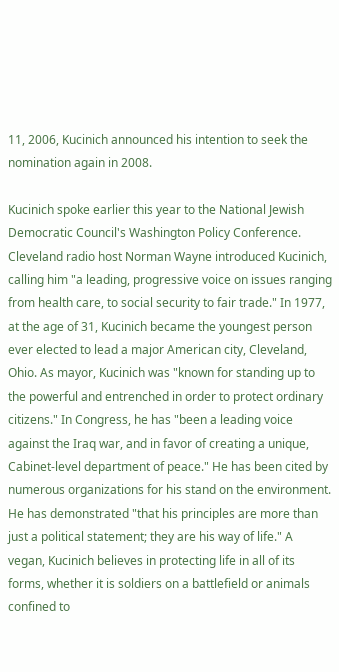11, 2006, Kucinich announced his intention to seek the nomination again in 2008.

Kucinich spoke earlier this year to the National Jewish Democratic Council's Washington Policy Conference. Cleveland radio host Norman Wayne introduced Kucinich, calling him "a leading, progressive voice on issues ranging from health care, to social security to fair trade." In 1977, at the age of 31, Kucinich became the youngest person ever elected to lead a major American city, Cleveland, Ohio. As mayor, Kucinich was "known for standing up to the powerful and entrenched in order to protect ordinary citizens." In Congress, he has "been a leading voice against the Iraq war, and in favor of creating a unique, Cabinet-level department of peace." He has been cited by numerous organizations for his stand on the environment. He has demonstrated "that his principles are more than just a political statement; they are his way of life." A vegan, Kucinich believes in protecting life in all of its forms, whether it is soldiers on a battlefield or animals confined to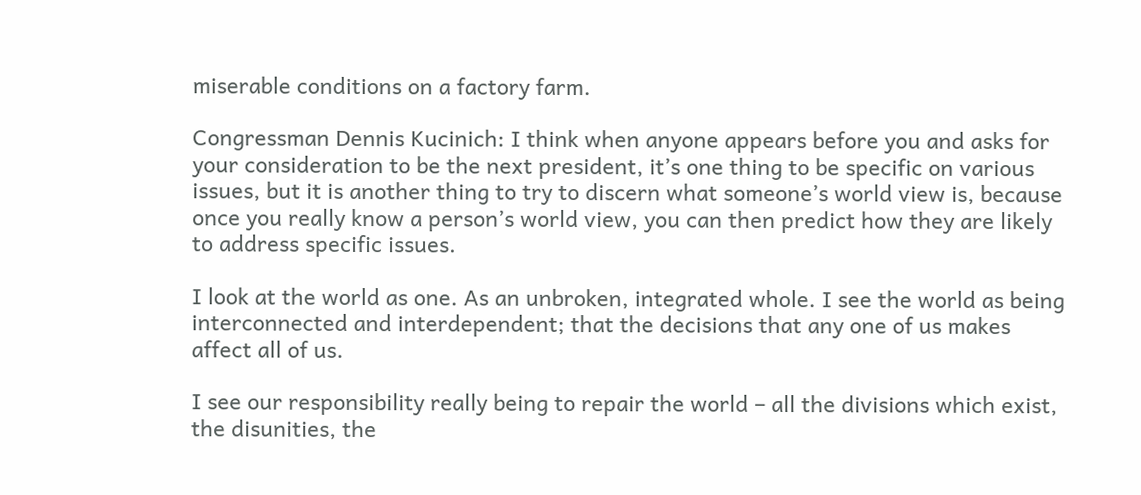miserable conditions on a factory farm.

Congressman Dennis Kucinich: I think when anyone appears before you and asks for your consideration to be the next president, it’s one thing to be specific on various issues, but it is another thing to try to discern what someone’s world view is, because once you really know a person’s world view, you can then predict how they are likely to address specific issues.

I look at the world as one. As an unbroken, integrated whole. I see the world as being interconnected and interdependent; that the decisions that any one of us makes affect all of us.

I see our responsibility really being to repair the world – all the divisions which exist, the disunities, the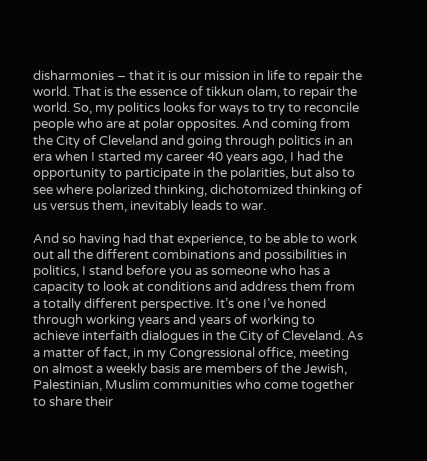disharmonies – that it is our mission in life to repair the world. That is the essence of tikkun olam, to repair the world. So, my politics looks for ways to try to reconcile people who are at polar opposites. And coming from the City of Cleveland and going through politics in an era when I started my career 40 years ago, I had the opportunity to participate in the polarities, but also to see where polarized thinking, dichotomized thinking of us versus them, inevitably leads to war.

And so having had that experience, to be able to work out all the different combinations and possibilities in politics, I stand before you as someone who has a capacity to look at conditions and address them from a totally different perspective. It’s one I’ve honed through working years and years of working to achieve interfaith dialogues in the City of Cleveland. As a matter of fact, in my Congressional office, meeting on almost a weekly basis are members of the Jewish, Palestinian, Muslim communities who come together to share their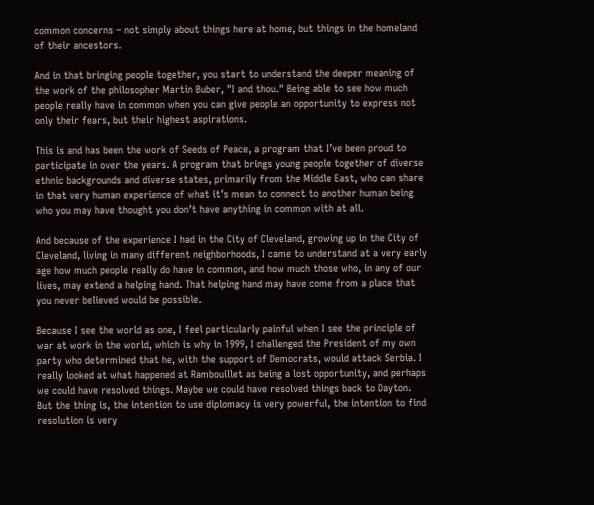common concerns – not simply about things here at home, but things in the homeland of their ancestors.

And in that bringing people together, you start to understand the deeper meaning of the work of the philosopher Martin Buber, "I and thou." Being able to see how much people really have in common when you can give people an opportunity to express not only their fears, but their highest aspirations.

This is and has been the work of Seeds of Peace, a program that I’ve been proud to participate in over the years. A program that brings young people together of diverse ethnic backgrounds and diverse states, primarily from the Middle East, who can share in that very human experience of what it’s mean to connect to another human being who you may have thought you don’t have anything in common with at all.

And because of the experience I had in the City of Cleveland, growing up in the City of Cleveland, living in many different neighborhoods, I came to understand at a very early age how much people really do have in common, and how much those who, in any of our lives, may extend a helping hand. That helping hand may have come from a place that you never believed would be possible.

Because I see the world as one, I feel particularly painful when I see the principle of war at work in the world, which is why in 1999, I challenged the President of my own party who determined that he, with the support of Democrats, would attack Serbia. I really looked at what happened at Rambouillet as being a lost opportunity, and perhaps we could have resolved things. Maybe we could have resolved things back to Dayton. But the thing is, the intention to use diplomacy is very powerful, the intention to find resolution is very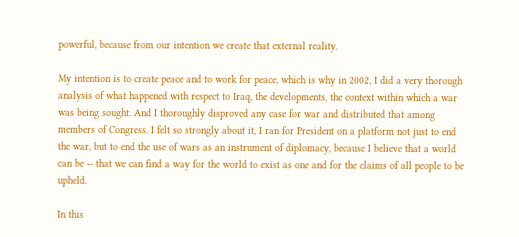powerful, because from our intention we create that external reality.

My intention is to create peace and to work for peace, which is why in 2002, I did a very thorough analysis of what happened with respect to Iraq, the developments, the context within which a war was being sought. And I thoroughly disproved any case for war and distributed that among members of Congress. I felt so strongly about it, I ran for President on a platform not just to end the war, but to end the use of wars as an instrument of diplomacy, because I believe that a world can be -- that we can find a way for the world to exist as one and for the claims of all people to be upheld.

In this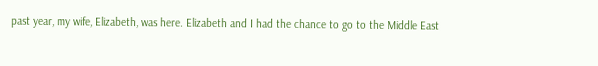past year, my wife, Elizabeth, was here. Elizabeth and I had the chance to go to the Middle East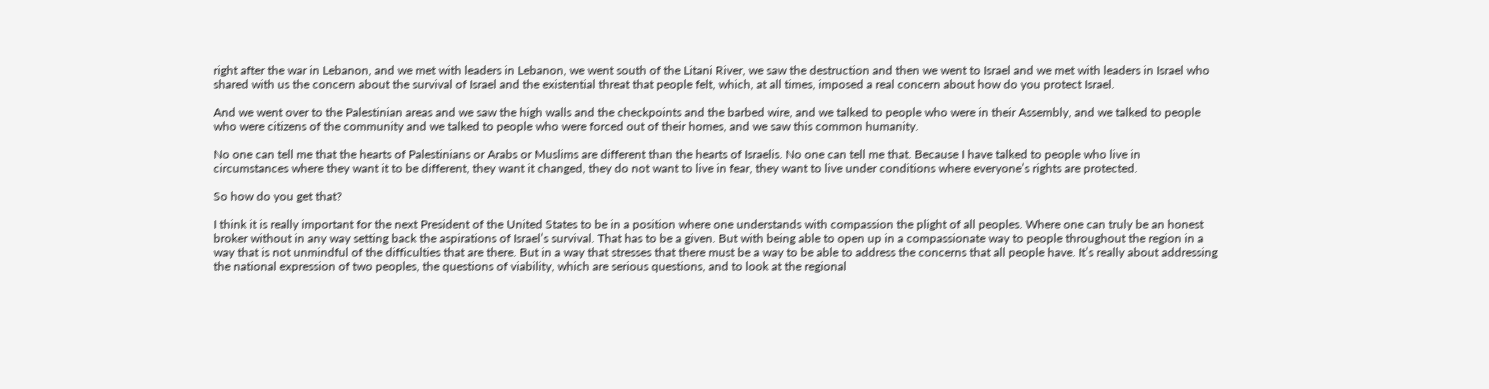right after the war in Lebanon, and we met with leaders in Lebanon, we went south of the Litani River, we saw the destruction and then we went to Israel and we met with leaders in Israel who shared with us the concern about the survival of Israel and the existential threat that people felt, which, at all times, imposed a real concern about how do you protect Israel.

And we went over to the Palestinian areas and we saw the high walls and the checkpoints and the barbed wire, and we talked to people who were in their Assembly, and we talked to people who were citizens of the community and we talked to people who were forced out of their homes, and we saw this common humanity.

No one can tell me that the hearts of Palestinians or Arabs or Muslims are different than the hearts of Israelis. No one can tell me that. Because I have talked to people who live in circumstances where they want it to be different, they want it changed, they do not want to live in fear, they want to live under conditions where everyone’s rights are protected.

So how do you get that?

I think it is really important for the next President of the United States to be in a position where one understands with compassion the plight of all peoples. Where one can truly be an honest broker without in any way setting back the aspirations of Israel’s survival. That has to be a given. But with being able to open up in a compassionate way to people throughout the region in a way that is not unmindful of the difficulties that are there. But in a way that stresses that there must be a way to be able to address the concerns that all people have. It’s really about addressing the national expression of two peoples, the questions of viability, which are serious questions, and to look at the regional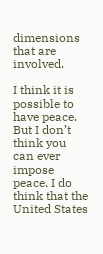dimensions that are involved.

I think it is possible to have peace. But I don’t think you can ever impose peace. I do think that the United States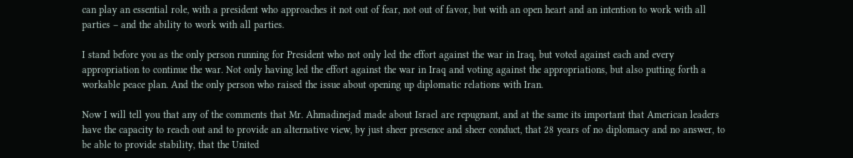can play an essential role, with a president who approaches it not out of fear, not out of favor, but with an open heart and an intention to work with all parties – and the ability to work with all parties.

I stand before you as the only person running for President who not only led the effort against the war in Iraq, but voted against each and every appropriation to continue the war. Not only having led the effort against the war in Iraq and voting against the appropriations, but also putting forth a workable peace plan. And the only person who raised the issue about opening up diplomatic relations with Iran.

Now I will tell you that any of the comments that Mr. Ahmadinejad made about Israel are repugnant, and at the same its important that American leaders have the capacity to reach out and to provide an alternative view, by just sheer presence and sheer conduct, that 28 years of no diplomacy and no answer, to be able to provide stability, that the United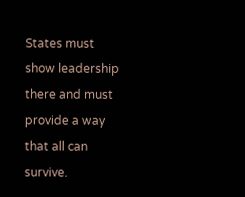States must show leadership there and must provide a way that all can survive.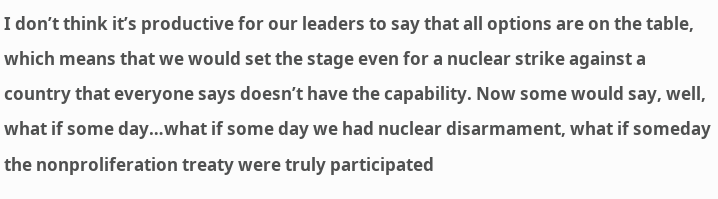I don’t think it’s productive for our leaders to say that all options are on the table, which means that we would set the stage even for a nuclear strike against a country that everyone says doesn’t have the capability. Now some would say, well, what if some day…what if some day we had nuclear disarmament, what if someday the nonproliferation treaty were truly participated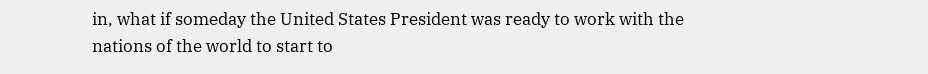in, what if someday the United States President was ready to work with the nations of the world to start to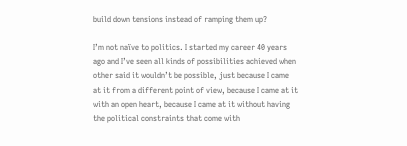build down tensions instead of ramping them up?

I’m not naïve to politics. I started my career 40 years ago and I’ve seen all kinds of possibilities achieved when other said it wouldn’t be possible, just because I came at it from a different point of view, because I came at it with an open heart, because I came at it without having the political constraints that come with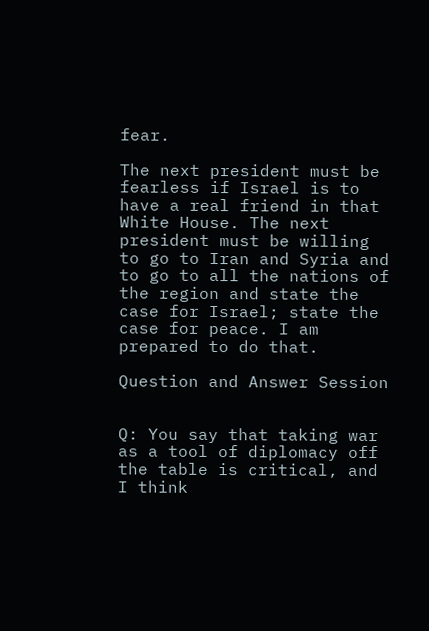fear.

The next president must be fearless if Israel is to have a real friend in that White House. The next president must be willing to go to Iran and Syria and to go to all the nations of the region and state the case for Israel; state the case for peace. I am prepared to do that.

Question and Answer Session


Q: You say that taking war as a tool of diplomacy off the table is critical, and I think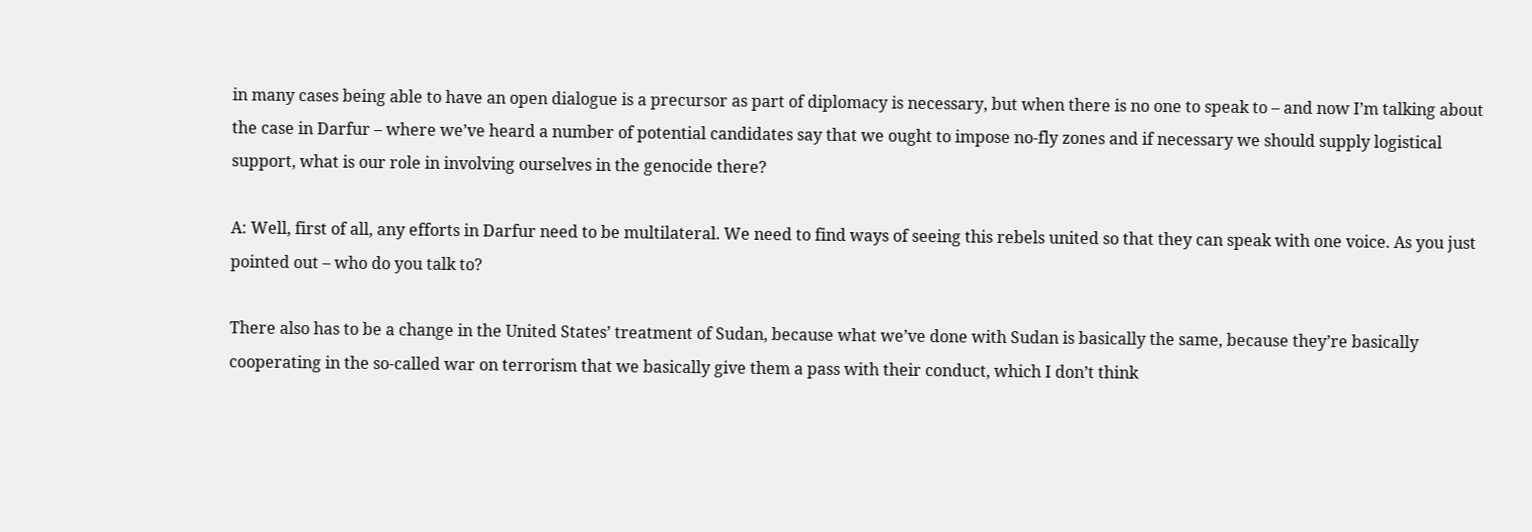in many cases being able to have an open dialogue is a precursor as part of diplomacy is necessary, but when there is no one to speak to – and now I’m talking about the case in Darfur – where we’ve heard a number of potential candidates say that we ought to impose no-fly zones and if necessary we should supply logistical support, what is our role in involving ourselves in the genocide there?

A: Well, first of all, any efforts in Darfur need to be multilateral. We need to find ways of seeing this rebels united so that they can speak with one voice. As you just pointed out – who do you talk to?

There also has to be a change in the United States’ treatment of Sudan, because what we’ve done with Sudan is basically the same, because they’re basically cooperating in the so-called war on terrorism that we basically give them a pass with their conduct, which I don’t think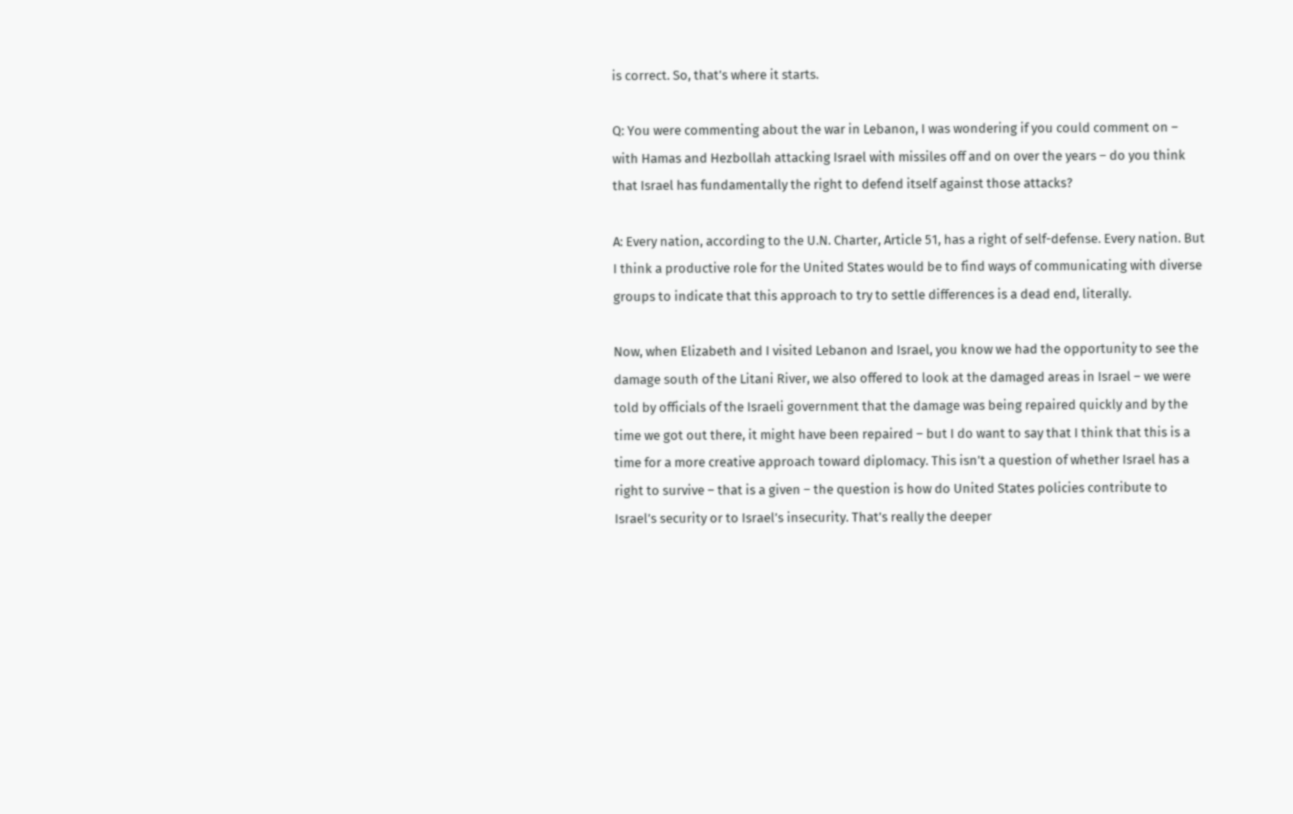is correct. So, that’s where it starts.

Q: You were commenting about the war in Lebanon, I was wondering if you could comment on – with Hamas and Hezbollah attacking Israel with missiles off and on over the years – do you think that Israel has fundamentally the right to defend itself against those attacks?

A: Every nation, according to the U.N. Charter, Article 51, has a right of self-defense. Every nation. But I think a productive role for the United States would be to find ways of communicating with diverse groups to indicate that this approach to try to settle differences is a dead end, literally.

Now, when Elizabeth and I visited Lebanon and Israel, you know we had the opportunity to see the damage south of the Litani River, we also offered to look at the damaged areas in Israel – we were told by officials of the Israeli government that the damage was being repaired quickly and by the time we got out there, it might have been repaired – but I do want to say that I think that this is a time for a more creative approach toward diplomacy. This isn’t a question of whether Israel has a right to survive – that is a given – the question is how do United States policies contribute to Israel’s security or to Israel’s insecurity. That’s really the deeper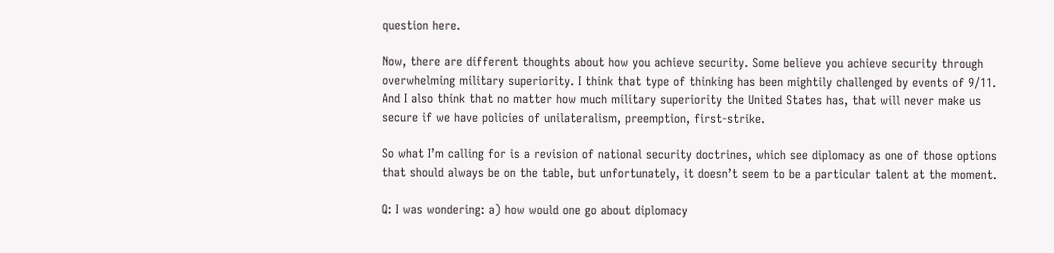question here.

Now, there are different thoughts about how you achieve security. Some believe you achieve security through overwhelming military superiority. I think that type of thinking has been mightily challenged by events of 9/11. And I also think that no matter how much military superiority the United States has, that will never make us secure if we have policies of unilateralism, preemption, first-strike.

So what I’m calling for is a revision of national security doctrines, which see diplomacy as one of those options that should always be on the table, but unfortunately, it doesn’t seem to be a particular talent at the moment.

Q: I was wondering: a) how would one go about diplomacy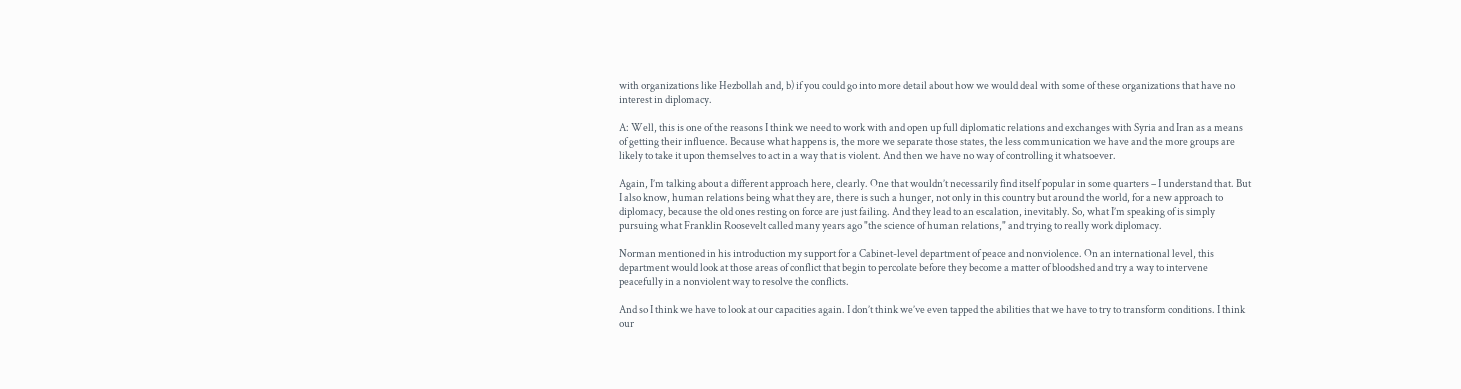with organizations like Hezbollah and, b) if you could go into more detail about how we would deal with some of these organizations that have no interest in diplomacy.

A: Well, this is one of the reasons I think we need to work with and open up full diplomatic relations and exchanges with Syria and Iran as a means of getting their influence. Because what happens is, the more we separate those states, the less communication we have and the more groups are likely to take it upon themselves to act in a way that is violent. And then we have no way of controlling it whatsoever.

Again, I’m talking about a different approach here, clearly. One that wouldn’t necessarily find itself popular in some quarters – I understand that. But I also know, human relations being what they are, there is such a hunger, not only in this country but around the world, for a new approach to diplomacy, because the old ones resting on force are just failing. And they lead to an escalation, inevitably. So, what I’m speaking of is simply pursuing what Franklin Roosevelt called many years ago "the science of human relations," and trying to really work diplomacy.

Norman mentioned in his introduction my support for a Cabinet-level department of peace and nonviolence. On an international level, this department would look at those areas of conflict that begin to percolate before they become a matter of bloodshed and try a way to intervene peacefully in a nonviolent way to resolve the conflicts.

And so I think we have to look at our capacities again. I don’t think we’ve even tapped the abilities that we have to try to transform conditions. I think our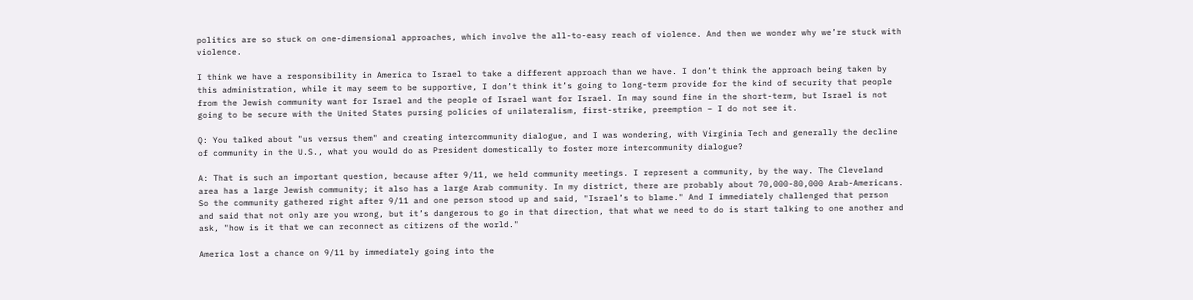politics are so stuck on one-dimensional approaches, which involve the all-to-easy reach of violence. And then we wonder why we’re stuck with violence.

I think we have a responsibility in America to Israel to take a different approach than we have. I don’t think the approach being taken by this administration, while it may seem to be supportive, I don’t think it’s going to long-term provide for the kind of security that people from the Jewish community want for Israel and the people of Israel want for Israel. In may sound fine in the short-term, but Israel is not going to be secure with the United States pursing policies of unilateralism, first-strike, preemption – I do not see it.

Q: You talked about "us versus them" and creating intercommunity dialogue, and I was wondering, with Virginia Tech and generally the decline of community in the U.S., what you would do as President domestically to foster more intercommunity dialogue?

A: That is such an important question, because after 9/11, we held community meetings. I represent a community, by the way. The Cleveland area has a large Jewish community; it also has a large Arab community. In my district, there are probably about 70,000-80,000 Arab-Americans. So the community gathered right after 9/11 and one person stood up and said, "Israel’s to blame." And I immediately challenged that person and said that not only are you wrong, but it’s dangerous to go in that direction, that what we need to do is start talking to one another and ask, "how is it that we can reconnect as citizens of the world."

America lost a chance on 9/11 by immediately going into the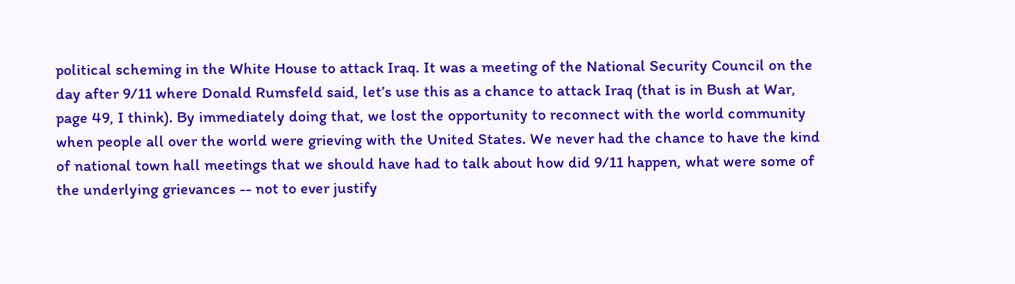political scheming in the White House to attack Iraq. It was a meeting of the National Security Council on the day after 9/11 where Donald Rumsfeld said, let’s use this as a chance to attack Iraq (that is in Bush at War, page 49, I think). By immediately doing that, we lost the opportunity to reconnect with the world community when people all over the world were grieving with the United States. We never had the chance to have the kind of national town hall meetings that we should have had to talk about how did 9/11 happen, what were some of the underlying grievances -- not to ever justify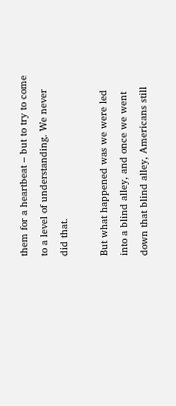them for a heartbeat – but to try to come to a level of understanding. We never did that.

But what happened was we were led into a blind alley, and once we went down that blind alley, Americans still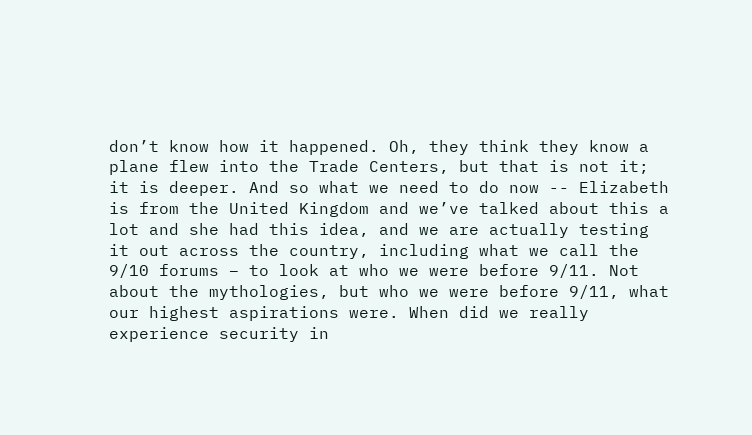don’t know how it happened. Oh, they think they know a plane flew into the Trade Centers, but that is not it; it is deeper. And so what we need to do now -- Elizabeth is from the United Kingdom and we’ve talked about this a lot and she had this idea, and we are actually testing it out across the country, including what we call the 9/10 forums – to look at who we were before 9/11. Not about the mythologies, but who we were before 9/11, what our highest aspirations were. When did we really experience security in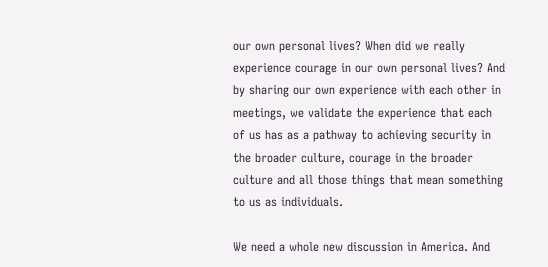our own personal lives? When did we really experience courage in our own personal lives? And by sharing our own experience with each other in meetings, we validate the experience that each of us has as a pathway to achieving security in the broader culture, courage in the broader culture and all those things that mean something to us as individuals.

We need a whole new discussion in America. And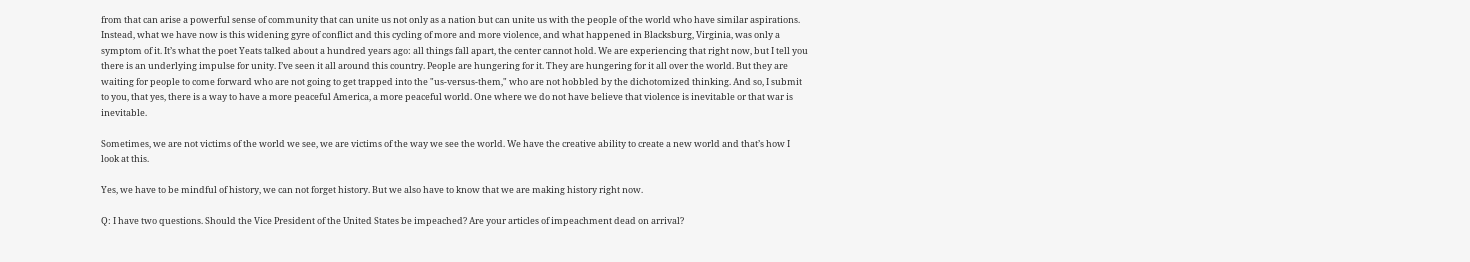from that can arise a powerful sense of community that can unite us not only as a nation but can unite us with the people of the world who have similar aspirations. Instead, what we have now is this widening gyre of conflict and this cycling of more and more violence, and what happened in Blacksburg, Virginia, was only a symptom of it. It’s what the poet Yeats talked about a hundred years ago: all things fall apart, the center cannot hold. We are experiencing that right now, but I tell you there is an underlying impulse for unity. I’ve seen it all around this country. People are hungering for it. They are hungering for it all over the world. But they are waiting for people to come forward who are not going to get trapped into the "us-versus-them," who are not hobbled by the dichotomized thinking. And so, I submit to you, that yes, there is a way to have a more peaceful America, a more peaceful world. One where we do not have believe that violence is inevitable or that war is inevitable.

Sometimes, we are not victims of the world we see, we are victims of the way we see the world. We have the creative ability to create a new world and that’s how I look at this.

Yes, we have to be mindful of history, we can not forget history. But we also have to know that we are making history right now.

Q: I have two questions. Should the Vice President of the United States be impeached? Are your articles of impeachment dead on arrival?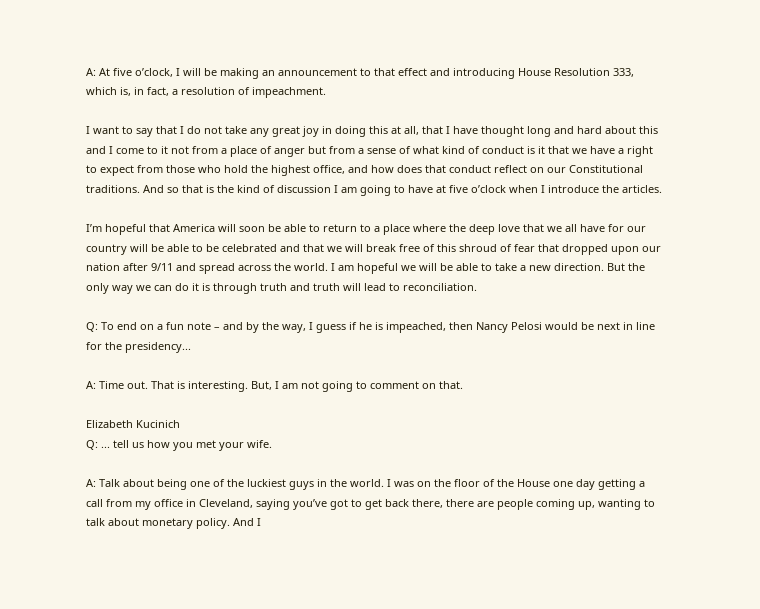A: At five o’clock, I will be making an announcement to that effect and introducing House Resolution 333, which is, in fact, a resolution of impeachment.

I want to say that I do not take any great joy in doing this at all, that I have thought long and hard about this and I come to it not from a place of anger but from a sense of what kind of conduct is it that we have a right to expect from those who hold the highest office, and how does that conduct reflect on our Constitutional traditions. And so that is the kind of discussion I am going to have at five o’clock when I introduce the articles.

I’m hopeful that America will soon be able to return to a place where the deep love that we all have for our country will be able to be celebrated and that we will break free of this shroud of fear that dropped upon our nation after 9/11 and spread across the world. I am hopeful we will be able to take a new direction. But the only way we can do it is through truth and truth will lead to reconciliation.

Q: To end on a fun note – and by the way, I guess if he is impeached, then Nancy Pelosi would be next in line for the presidency...

A: Time out. That is interesting. But, I am not going to comment on that.

Elizabeth Kucinich
Q: ... tell us how you met your wife.

A: Talk about being one of the luckiest guys in the world. I was on the floor of the House one day getting a call from my office in Cleveland, saying you’ve got to get back there, there are people coming up, wanting to talk about monetary policy. And I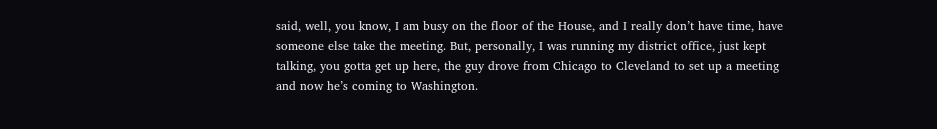said, well, you know, I am busy on the floor of the House, and I really don’t have time, have someone else take the meeting. But, personally, I was running my district office, just kept talking, you gotta get up here, the guy drove from Chicago to Cleveland to set up a meeting and now he’s coming to Washington.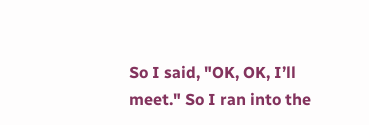So I said, "OK, OK, I’ll meet." So I ran into the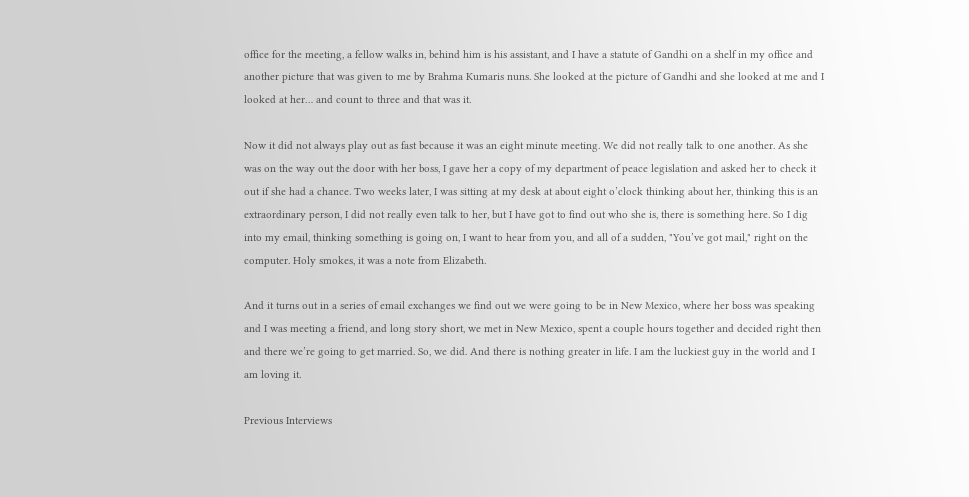office for the meeting, a fellow walks in, behind him is his assistant, and I have a statute of Gandhi on a shelf in my office and another picture that was given to me by Brahma Kumaris nuns. She looked at the picture of Gandhi and she looked at me and I looked at her… and count to three and that was it.

Now it did not always play out as fast because it was an eight minute meeting. We did not really talk to one another. As she was on the way out the door with her boss, I gave her a copy of my department of peace legislation and asked her to check it out if she had a chance. Two weeks later, I was sitting at my desk at about eight o’clock thinking about her, thinking this is an extraordinary person, I did not really even talk to her, but I have got to find out who she is, there is something here. So I dig into my email, thinking something is going on, I want to hear from you, and all of a sudden, "You’ve got mail," right on the computer. Holy smokes, it was a note from Elizabeth.

And it turns out in a series of email exchanges we find out we were going to be in New Mexico, where her boss was speaking and I was meeting a friend, and long story short, we met in New Mexico, spent a couple hours together and decided right then and there we’re going to get married. So, we did. And there is nothing greater in life. I am the luckiest guy in the world and I am loving it.

Previous Interviews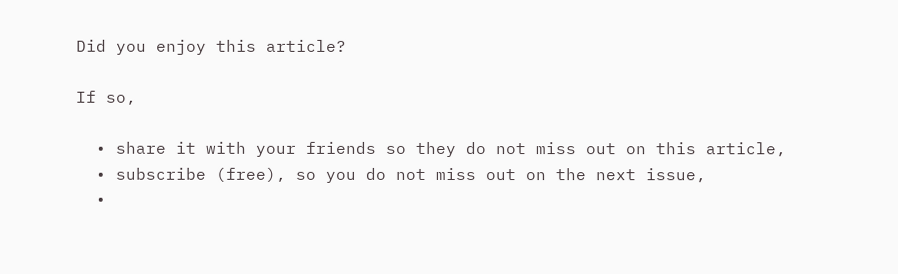Did you enjoy this article?

If so,

  • share it with your friends so they do not miss out on this article,
  • subscribe (free), so you do not miss out on the next issue,
  •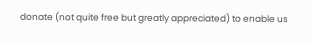donate (not quite free but greatly appreciated) to enable us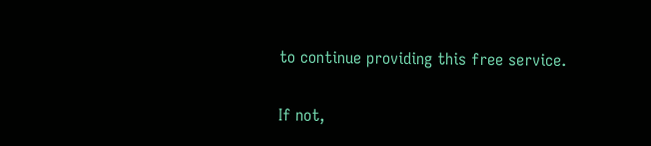to continue providing this free service.

If not,